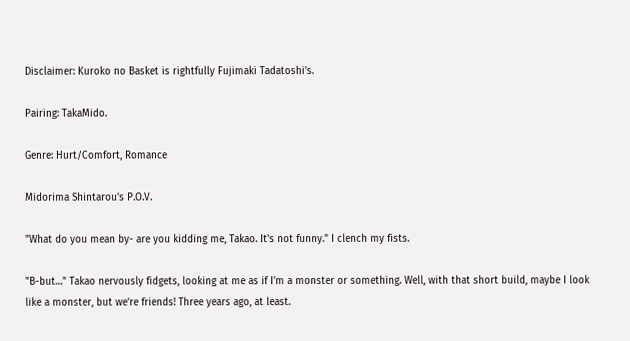Disclaimer: Kuroko no Basket is rightfully Fujimaki Tadatoshi's.

Pairing: TakaMido.

Genre: Hurt/Comfort, Romance

Midorima Shintarou's P.O.V.

"What do you mean by- are you kidding me, Takao. It's not funny." I clench my fists.

"B-but…" Takao nervously fidgets, looking at me as if I'm a monster or something. Well, with that short build, maybe I look like a monster, but we're friends! Three years ago, at least.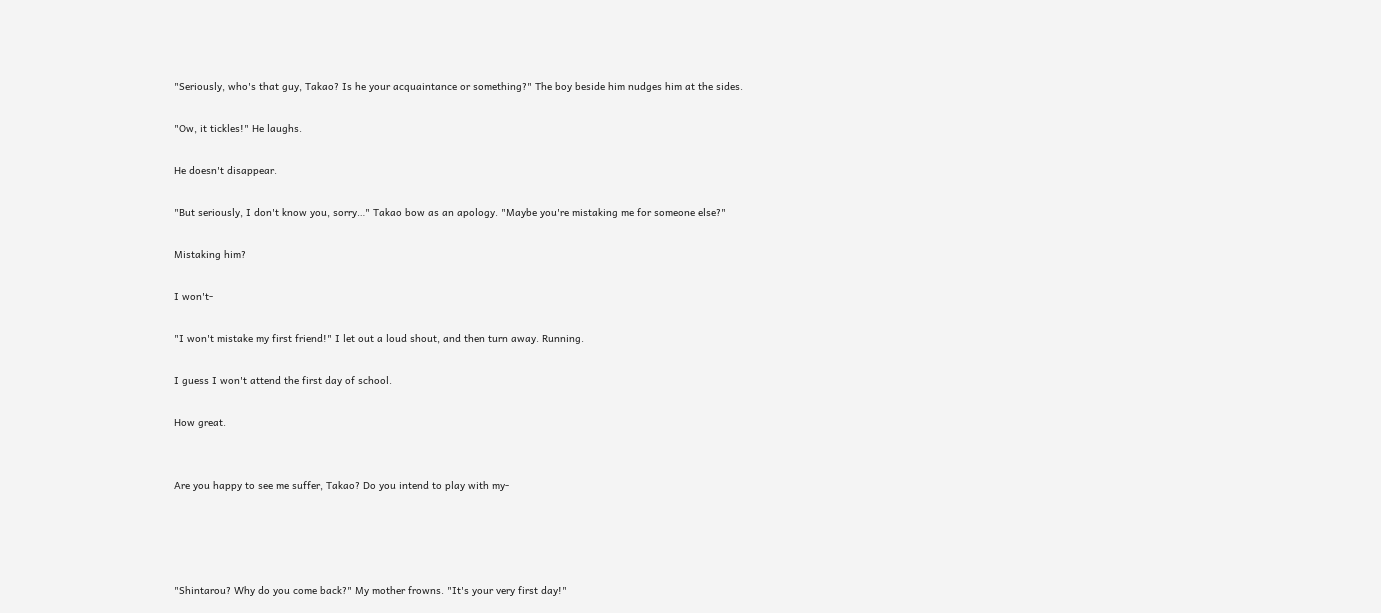"Seriously, who's that guy, Takao? Is he your acquaintance or something?" The boy beside him nudges him at the sides.

"Ow, it tickles!" He laughs.

He doesn't disappear.

"But seriously, I don't know you, sorry…" Takao bow as an apology. "Maybe you're mistaking me for someone else?"

Mistaking him?

I won't-

"I won't mistake my first friend!" I let out a loud shout, and then turn away. Running.

I guess I won't attend the first day of school.

How great.


Are you happy to see me suffer, Takao? Do you intend to play with my-




"Shintarou? Why do you come back?" My mother frowns. "It's your very first day!"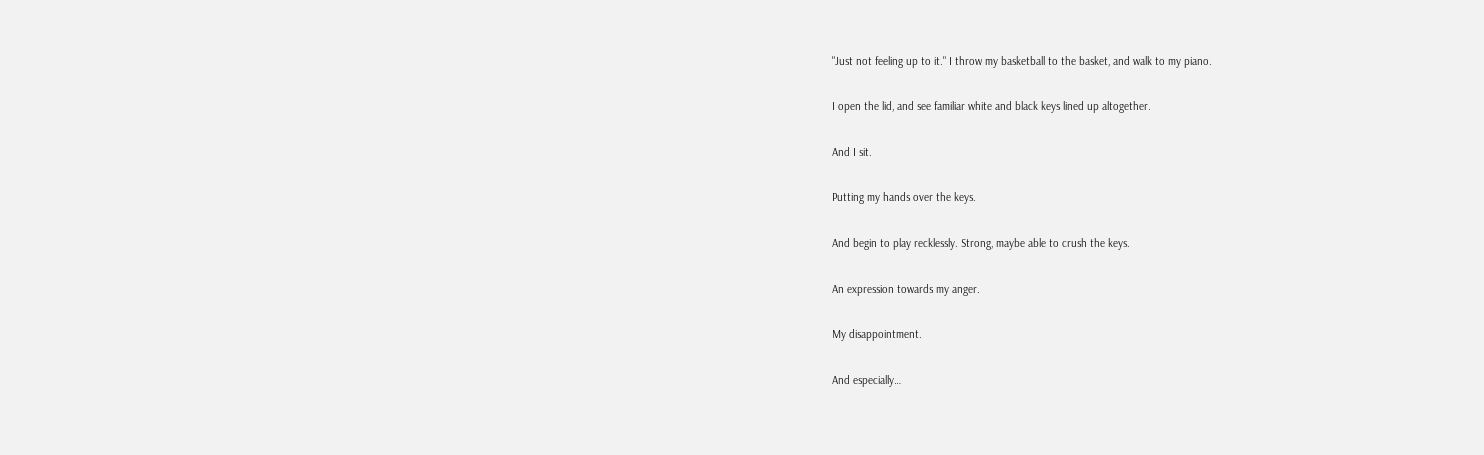"Just not feeling up to it." I throw my basketball to the basket, and walk to my piano.

I open the lid, and see familiar white and black keys lined up altogether.

And I sit.

Putting my hands over the keys.

And begin to play recklessly. Strong, maybe able to crush the keys.

An expression towards my anger.

My disappointment.

And especially…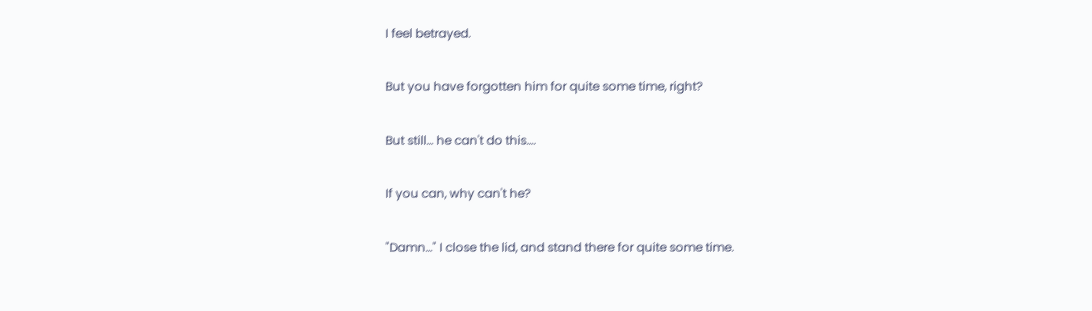I feel betrayed.

But you have forgotten him for quite some time, right?

But still… he can't do this….

If you can, why can't he?

"Damn…" I close the lid, and stand there for quite some time.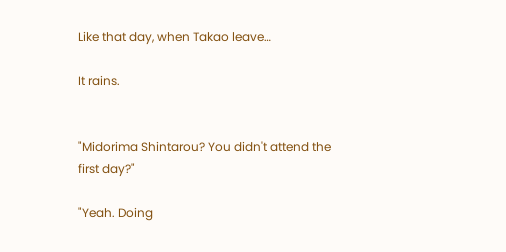Like that day, when Takao leave…

It rains.


"Midorima Shintarou? You didn't attend the first day?"

"Yeah. Doing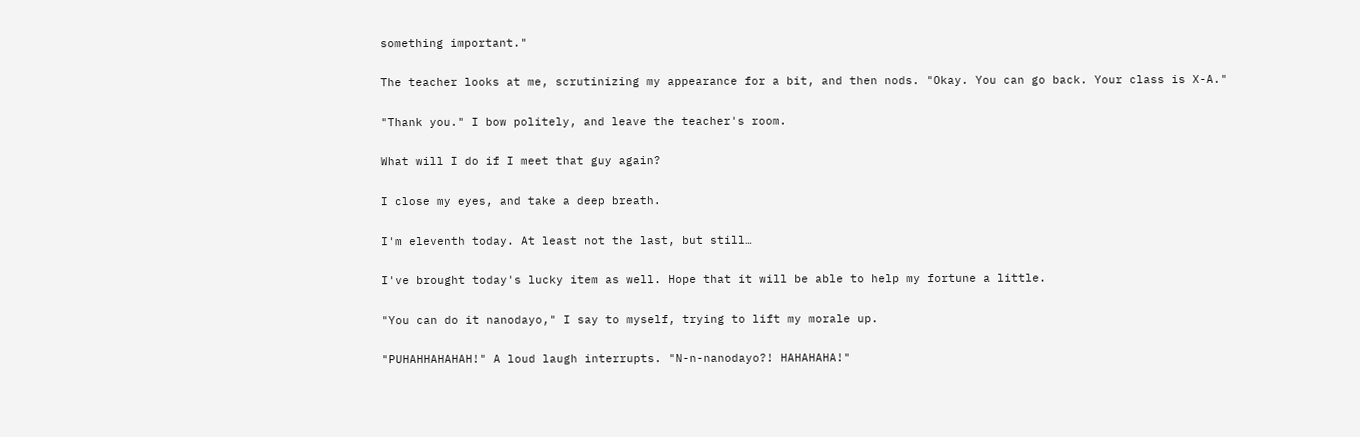something important."

The teacher looks at me, scrutinizing my appearance for a bit, and then nods. "Okay. You can go back. Your class is X-A."

"Thank you." I bow politely, and leave the teacher's room.

What will I do if I meet that guy again?

I close my eyes, and take a deep breath.

I'm eleventh today. At least not the last, but still…

I've brought today's lucky item as well. Hope that it will be able to help my fortune a little.

"You can do it nanodayo," I say to myself, trying to lift my morale up.

"PUHAHHAHAHAH!" A loud laugh interrupts. "N-n-nanodayo?! HAHAHAHA!"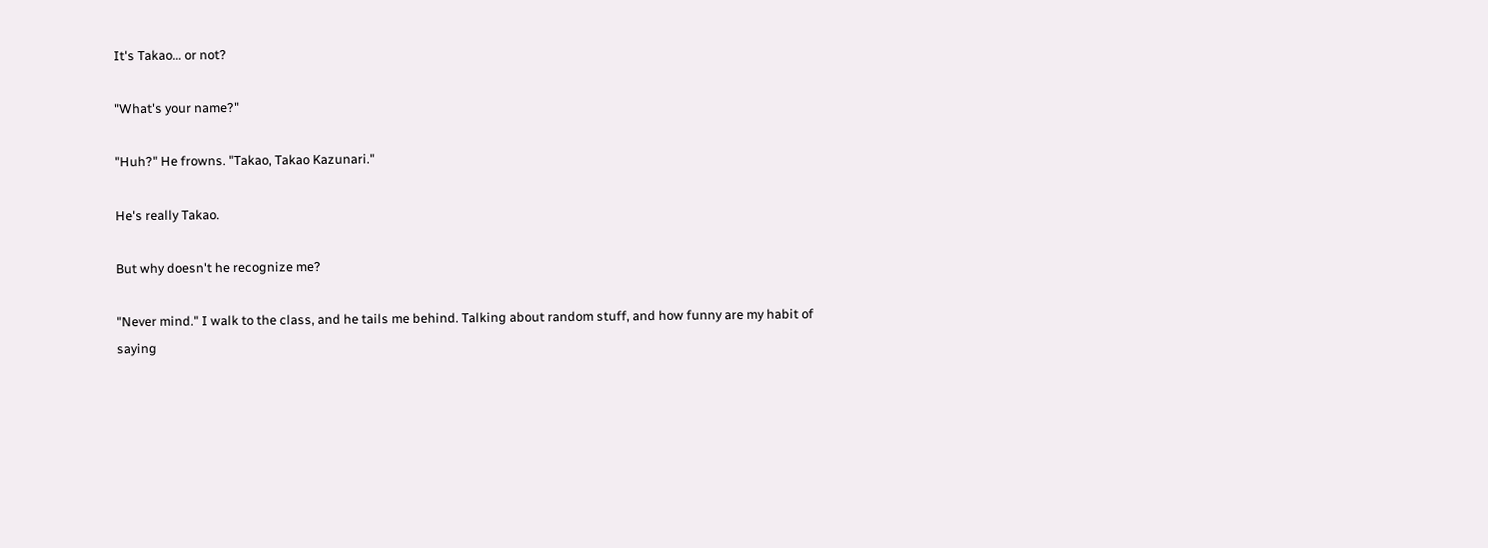It's Takao… or not?

"What's your name?"

"Huh?" He frowns. "Takao, Takao Kazunari."

He's really Takao.

But why doesn't he recognize me?

"Never mind." I walk to the class, and he tails me behind. Talking about random stuff, and how funny are my habit of saying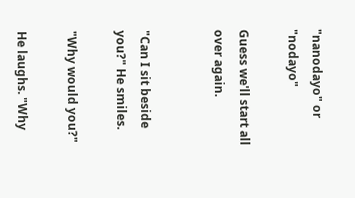"nanodayo" or "nodayo"

Guess we'll start all over again.


"Can I sit beside you?" He smiles.

"Why would you?"

He laughs. "Why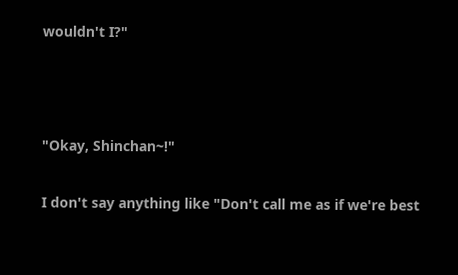wouldn't I?"



"Okay, Shinchan~!"

I don't say anything like "Don't call me as if we're best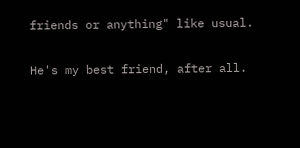friends or anything" like usual.

He's my best friend, after all.